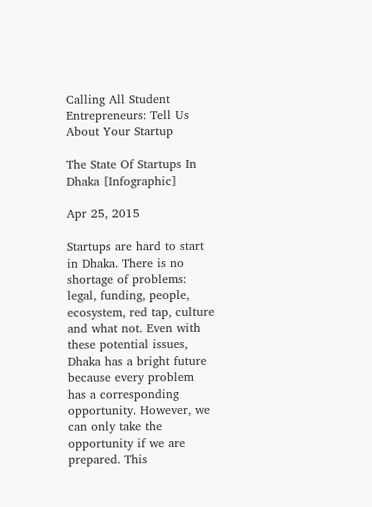Calling All Student Entrepreneurs: Tell Us About Your Startup

The State Of Startups In Dhaka [Infographic]

Apr 25, 2015

Startups are hard to start in Dhaka. There is no shortage of problems: legal, funding, people, ecosystem, red tap, culture and what not. Even with these potential issues, Dhaka has a bright future because every problem has a corresponding opportunity. However, we can only take the opportunity if we are prepared. This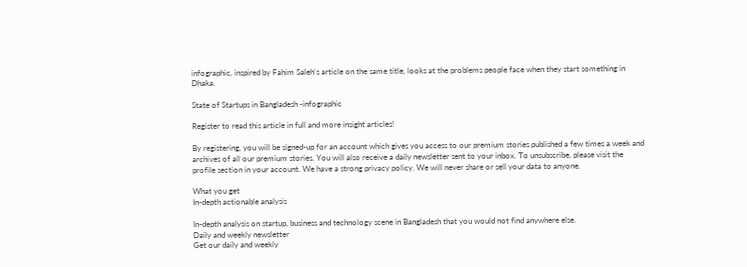infographic, inspired by Fahim Saleh's article on the same title, looks at the problems people face when they start something in Dhaka.

State of Startups in Bangladesh -infographic

Register to read this article in full and more insight articles!

By registering, you will be signed-up for an account which gives you access to our premium stories published a few times a week and archives of all our premium stories. You will also receive a daily newsletter sent to your inbox. To unsubscribe, please visit the profile section in your account. We have a strong privacy policy. We will never share or sell your data to anyone.

What you get
In-depth actionable analysis

In-depth analysis on startup, business and technology scene in Bangladesh that you would not find anywhere else.
Daily and weekly newsletter
Get our daily and weekly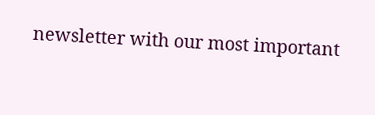newsletter with our most important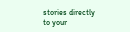stories directly to your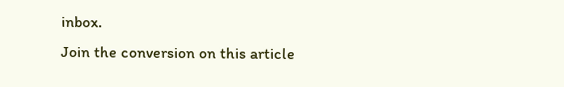inbox.
Join the conversion on this article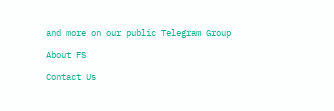and more on our public Telegram Group

About FS

Contact Us